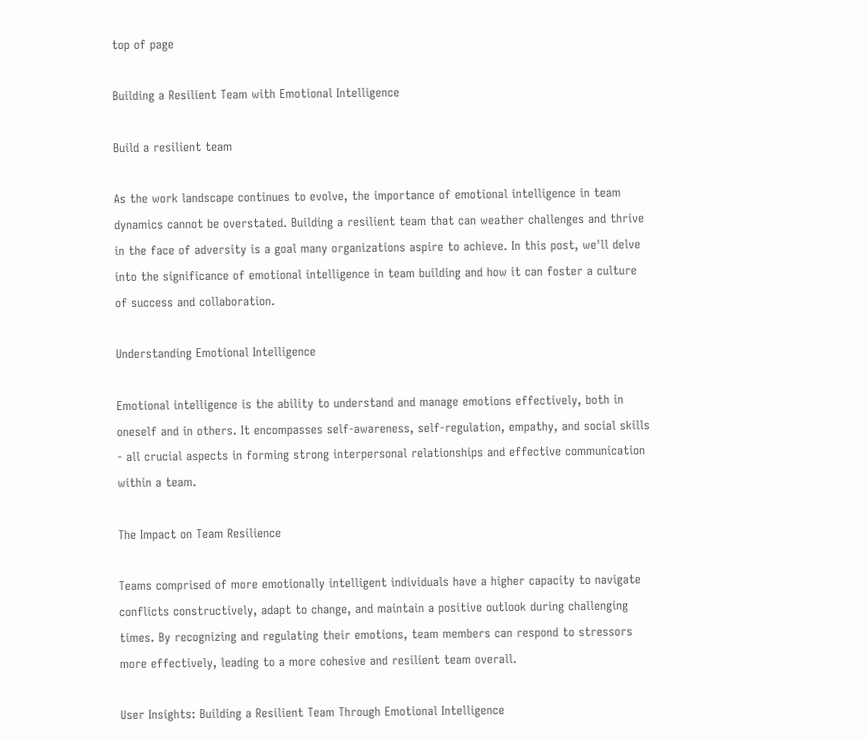top of page

Building a Resilient Team with Emotional Intelligence

Build a resilient team

As the work landscape continues to evolve, the importance of emotional intelligence in team dynamics cannot be overstated. Building a resilient team that can weather challenges and thrive in the face of adversity is a goal many organizations aspire to achieve. In this post, we'll delve into the significance of emotional intelligence in team building and how it can foster a culture of success and collaboration.

Understanding Emotional Intelligence

Emotional intelligence is the ability to understand and manage emotions effectively, both in oneself and in others. It encompasses self-awareness, self-regulation, empathy, and social skills - all crucial aspects in forming strong interpersonal relationships and effective communication within a team.

The Impact on Team Resilience

Teams comprised of more emotionally intelligent individuals have a higher capacity to navigate conflicts constructively, adapt to change, and maintain a positive outlook during challenging times. By recognizing and regulating their emotions, team members can respond to stressors more effectively, leading to a more cohesive and resilient team overall.

User Insights: Building a Resilient Team Through Emotional Intelligence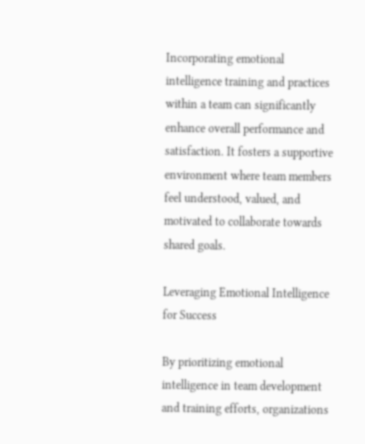Incorporating emotional intelligence training and practices within a team can significantly enhance overall performance and satisfaction. It fosters a supportive environment where team members feel understood, valued, and motivated to collaborate towards shared goals.

Leveraging Emotional Intelligence for Success

By prioritizing emotional intelligence in team development and training efforts, organizations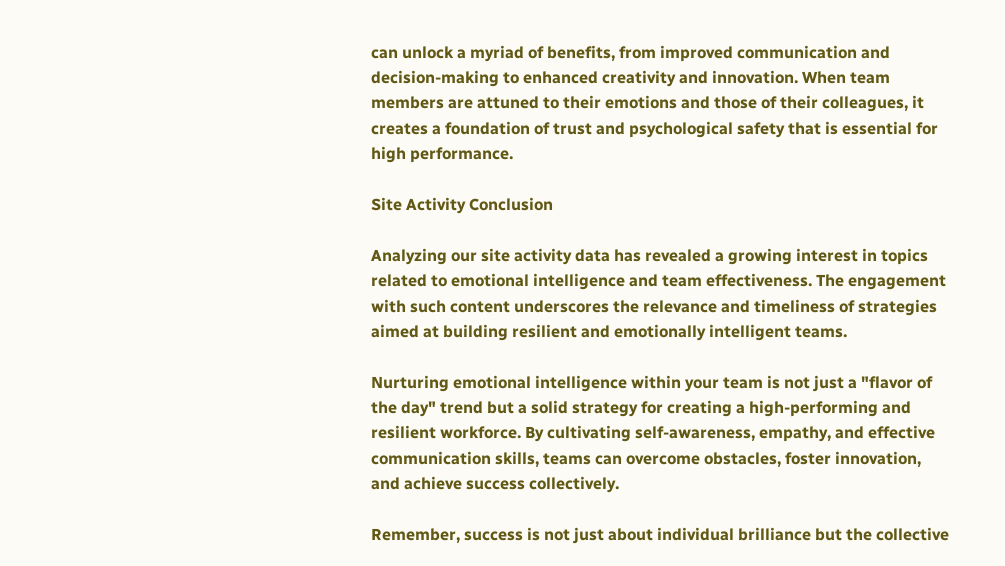can unlock a myriad of benefits, from improved communication and decision-making to enhanced creativity and innovation. When team members are attuned to their emotions and those of their colleagues, it creates a foundation of trust and psychological safety that is essential for high performance.

Site Activity Conclusion

Analyzing our site activity data has revealed a growing interest in topics related to emotional intelligence and team effectiveness. The engagement with such content underscores the relevance and timeliness of strategies aimed at building resilient and emotionally intelligent teams.

Nurturing emotional intelligence within your team is not just a "flavor of the day" trend but a solid strategy for creating a high-performing and resilient workforce. By cultivating self-awareness, empathy, and effective communication skills, teams can overcome obstacles, foster innovation, and achieve success collectively.

Remember, success is not just about individual brilliance but the collective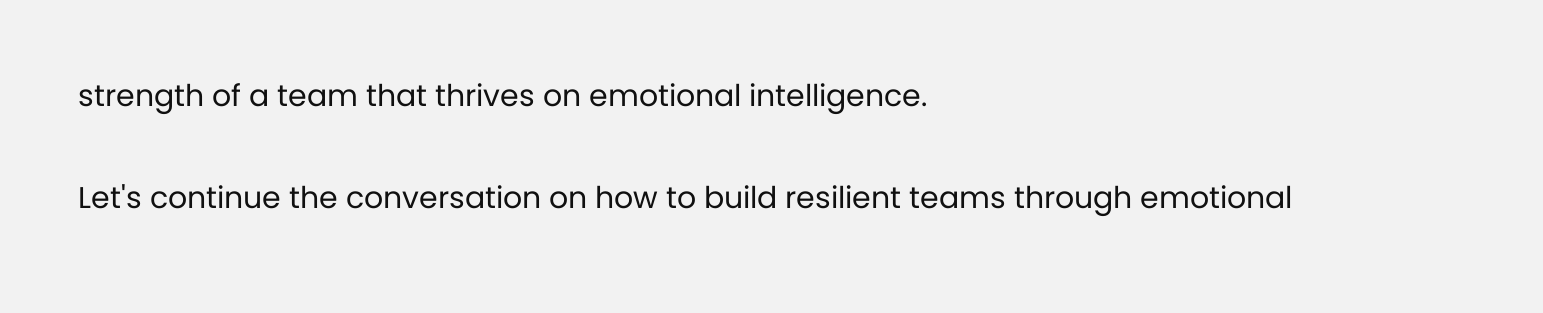strength of a team that thrives on emotional intelligence.

Let's continue the conversation on how to build resilient teams through emotional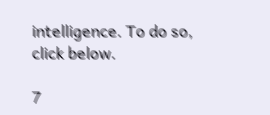intelligence. To do so, click below.

7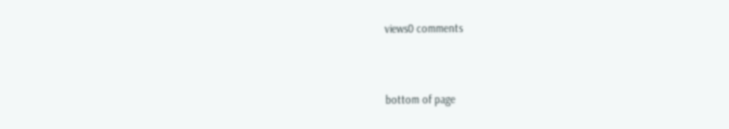views0 comments


bottom of page